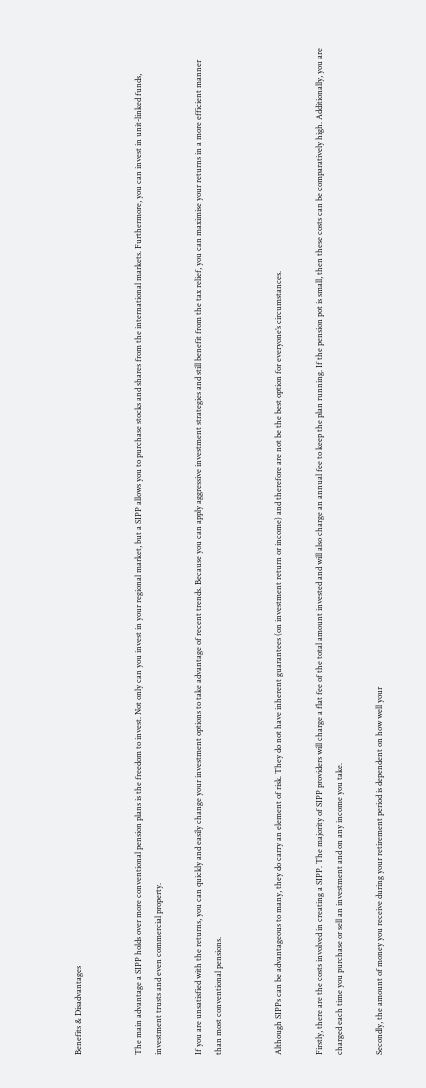Benefits & Disadvantages


The main advantage a SIPP holds over more conventional pension plans is the freedom to invest. Not only can you invest in your regional market, but a SIPP allows you to purchase stocks and shares from the international markets. Furthermore, you can invest in unit-linked funds, investment trusts and even commercial property.

If you are unsatisfied with the returns, you can quickly and easily change your investment options to take advantage of recent trends. Because you can apply aggressive investment strategies and still benefit from the tax relief, you can maximise your returns in a more efficient manner than most conventional pensions.


Although SIPPs can be advantageous to many, they do carry an element of risk. They do not have inherent guarantees (on investment return or income) and therefore are not be the best option for everyone’s circumstances.

Firstly, there are the costs involved in creating a SIPP. The majority of SIPP providers will charge a flat fee of the total amount invested and will also charge an annual fee to keep the plan running. If the pension pot is small, then these costs can be comparatively high. Additionally, you are charged each time you purchase or sell an investment and on any income you take.

Secondly, the amount of money you receive during your retirement period is dependent on how well your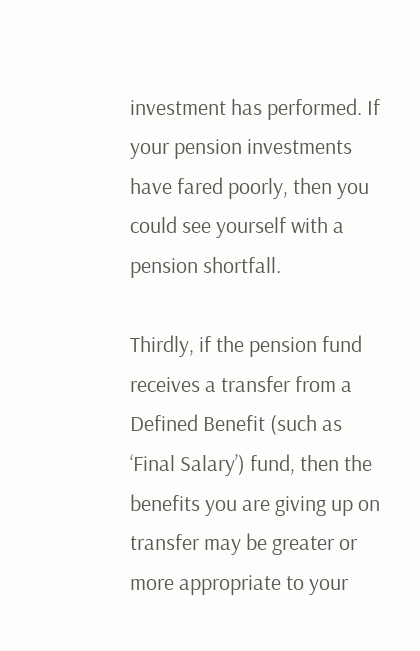investment has performed. If your pension investments have fared poorly, then you could see yourself with a pension shortfall.

Thirdly, if the pension fund receives a transfer from a Defined Benefit (such as ‘Final Salary’) fund, then the benefits you are giving up on transfer may be greater or more appropriate to your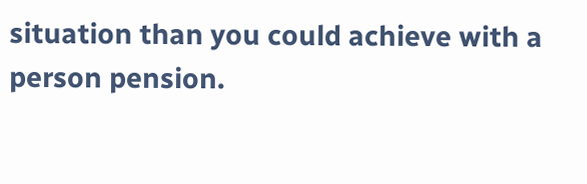situation than you could achieve with a person pension.